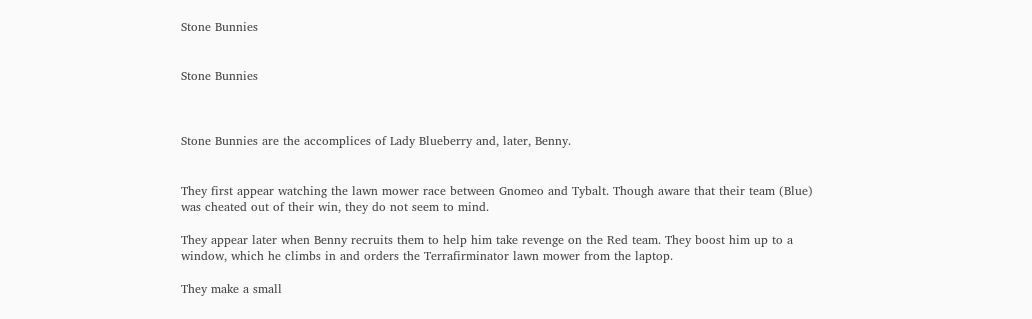Stone Bunnies


Stone Bunnies



Stone Bunnies are the accomplices of Lady Blueberry and, later, Benny.


They first appear watching the lawn mower race between Gnomeo and Tybalt. Though aware that their team (Blue) was cheated out of their win, they do not seem to mind.

They appear later when Benny recruits them to help him take revenge on the Red team. They boost him up to a window, which he climbs in and orders the Terrafirminator lawn mower from the laptop.

They make a small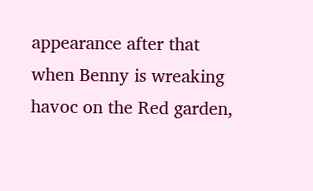appearance after that when Benny is wreaking havoc on the Red garden,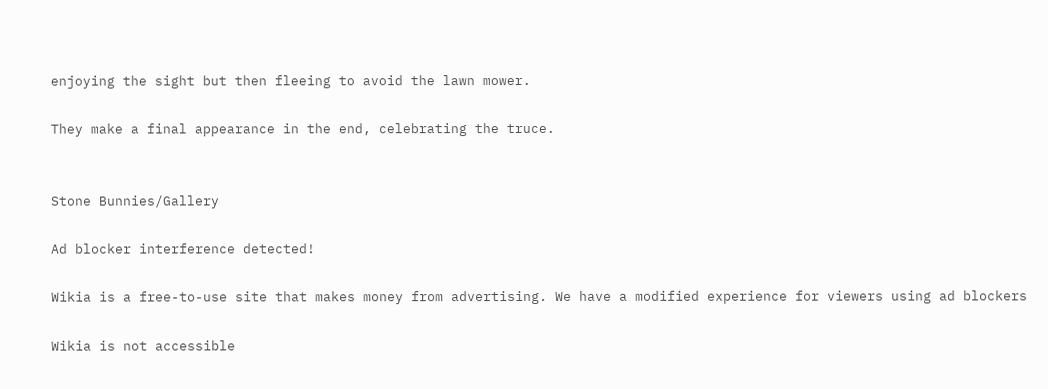enjoying the sight but then fleeing to avoid the lawn mower.

They make a final appearance in the end, celebrating the truce.


Stone Bunnies/Gallery

Ad blocker interference detected!

Wikia is a free-to-use site that makes money from advertising. We have a modified experience for viewers using ad blockers

Wikia is not accessible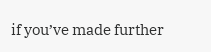if you’ve made further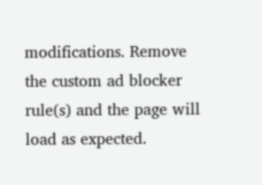modifications. Remove the custom ad blocker rule(s) and the page will load as expected.